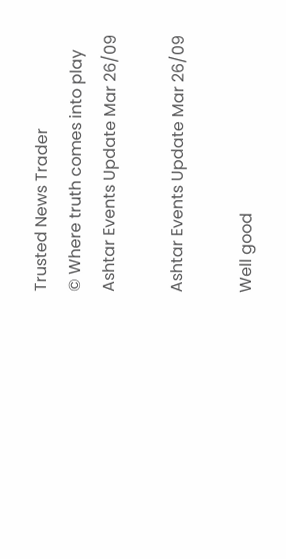Trusted News Trader
© Where truth comes into play
Ashtar Events Update Mar 26/09

Ashtar Events Update Mar 26/09

Well good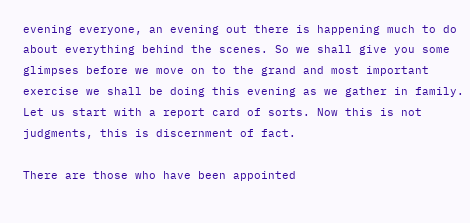evening everyone, an evening out there is happening much to do about everything behind the scenes. So we shall give you some glimpses before we move on to the grand and most important exercise we shall be doing this evening as we gather in family. Let us start with a report card of sorts. Now this is not judgments, this is discernment of fact.

There are those who have been appointed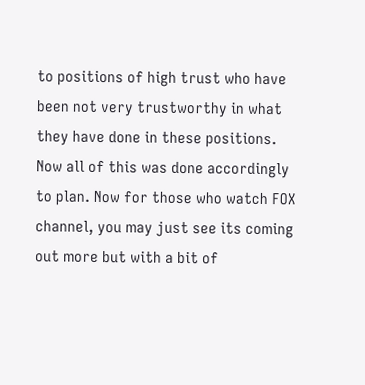to positions of high trust who have been not very trustworthy in what they have done in these positions. Now all of this was done accordingly to plan. Now for those who watch FOX channel, you may just see its coming out more but with a bit of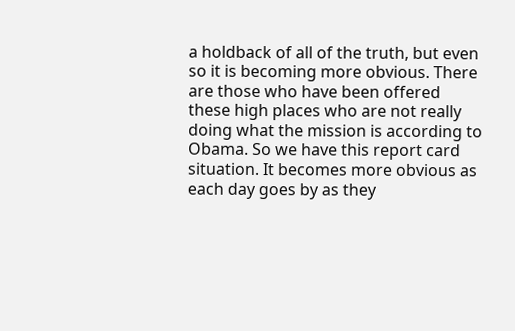a holdback of all of the truth, but even so it is becoming more obvious. There are those who have been offered these high places who are not really doing what the mission is according to Obama. So we have this report card situation. It becomes more obvious as each day goes by as they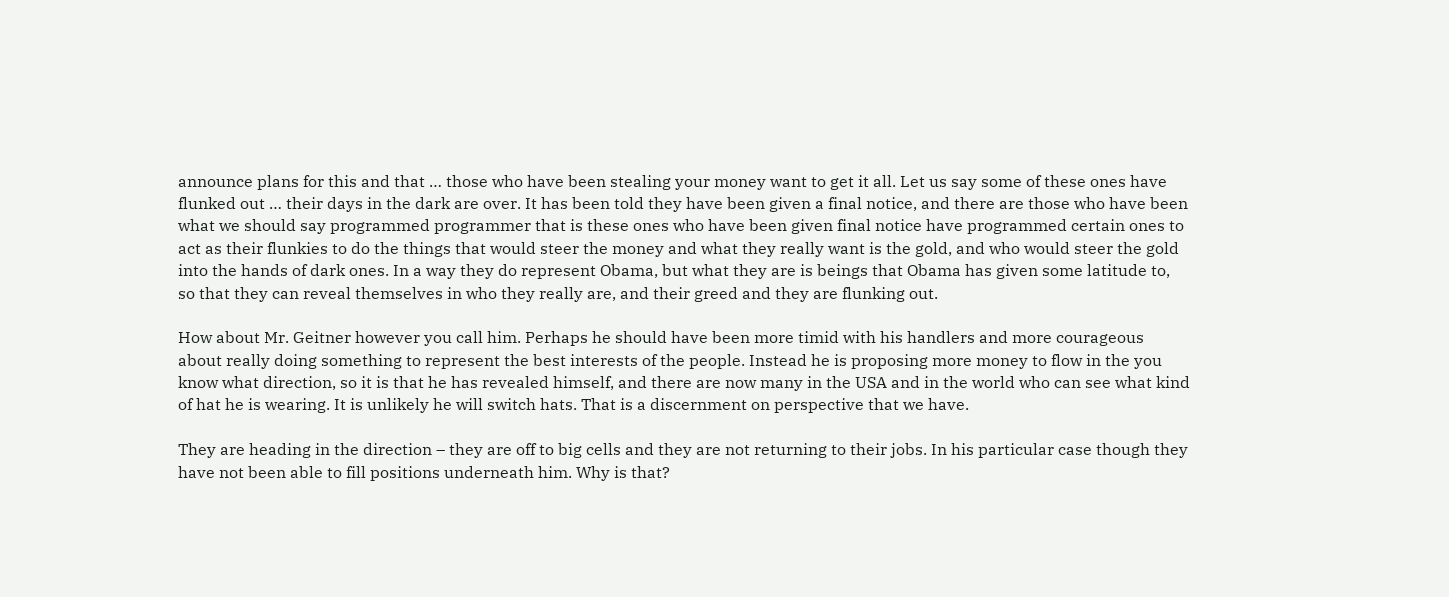announce plans for this and that … those who have been stealing your money want to get it all. Let us say some of these ones have flunked out … their days in the dark are over. It has been told they have been given a final notice, and there are those who have been what we should say programmed programmer that is these ones who have been given final notice have programmed certain ones to act as their flunkies to do the things that would steer the money and what they really want is the gold, and who would steer the gold into the hands of dark ones. In a way they do represent Obama, but what they are is beings that Obama has given some latitude to, so that they can reveal themselves in who they really are, and their greed and they are flunking out.

How about Mr. Geitner however you call him. Perhaps he should have been more timid with his handlers and more courageous about really doing something to represent the best interests of the people. Instead he is proposing more money to flow in the you know what direction, so it is that he has revealed himself, and there are now many in the USA and in the world who can see what kind of hat he is wearing. It is unlikely he will switch hats. That is a discernment on perspective that we have.

They are heading in the direction – they are off to big cells and they are not returning to their jobs. In his particular case though they have not been able to fill positions underneath him. Why is that?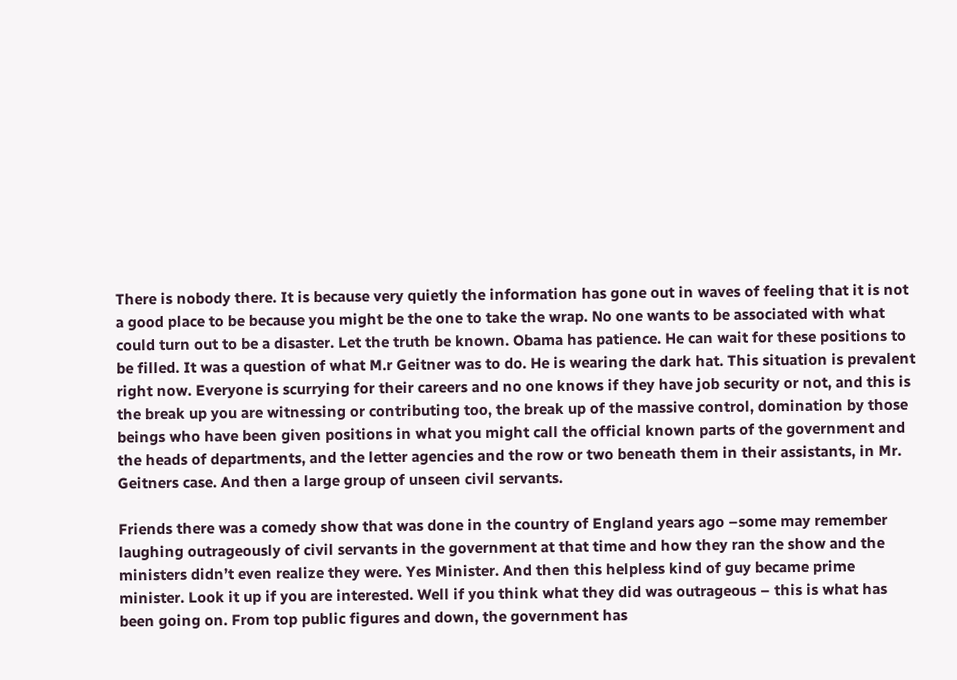There is nobody there. It is because very quietly the information has gone out in waves of feeling that it is not a good place to be because you might be the one to take the wrap. No one wants to be associated with what could turn out to be a disaster. Let the truth be known. Obama has patience. He can wait for these positions to be filled. It was a question of what M.r Geitner was to do. He is wearing the dark hat. This situation is prevalent right now. Everyone is scurrying for their careers and no one knows if they have job security or not, and this is the break up you are witnessing or contributing too, the break up of the massive control, domination by those beings who have been given positions in what you might call the official known parts of the government and the heads of departments, and the letter agencies and the row or two beneath them in their assistants, in Mr. Geitners case. And then a large group of unseen civil servants.

Friends there was a comedy show that was done in the country of England years ago –some may remember laughing outrageously of civil servants in the government at that time and how they ran the show and the ministers didn’t even realize they were. Yes Minister. And then this helpless kind of guy became prime minister. Look it up if you are interested. Well if you think what they did was outrageous – this is what has been going on. From top public figures and down, the government has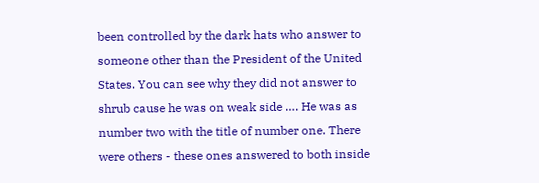been controlled by the dark hats who answer to someone other than the President of the United States. You can see why they did not answer to shrub cause he was on weak side …. He was as number two with the title of number one. There were others - these ones answered to both inside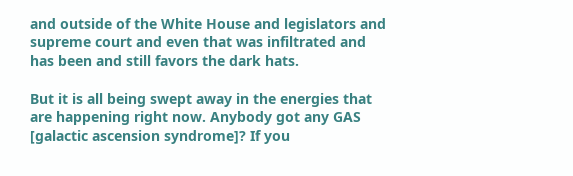and outside of the White House and legislators and supreme court and even that was infiltrated and has been and still favors the dark hats.

But it is all being swept away in the energies that are happening right now. Anybody got any GAS [galactic ascension syndrome]? If you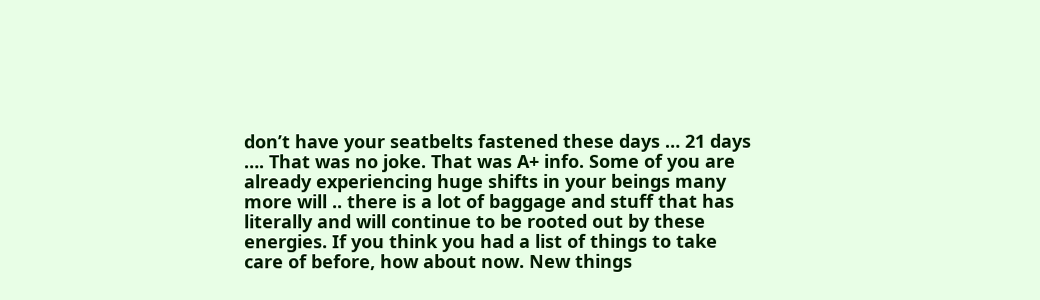don’t have your seatbelts fastened these days … 21 days …. That was no joke. That was A+ info. Some of you are already experiencing huge shifts in your beings many more will .. there is a lot of baggage and stuff that has literally and will continue to be rooted out by these energies. If you think you had a list of things to take care of before, how about now. New things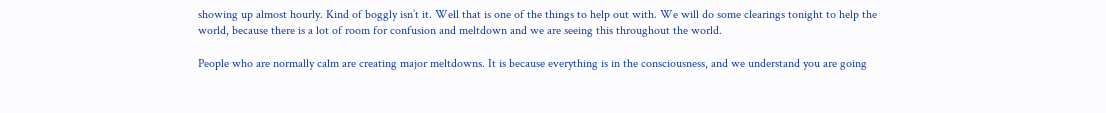showing up almost hourly. Kind of boggly isn’t it. Well that is one of the things to help out with. We will do some clearings tonight to help the world, because there is a lot of room for confusion and meltdown and we are seeing this throughout the world.

People who are normally calm are creating major meltdowns. It is because everything is in the consciousness, and we understand you are going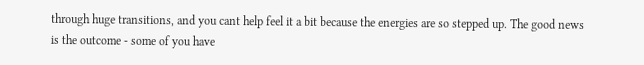through huge transitions, and you cant help feel it a bit because the energies are so stepped up. The good news is the outcome - some of you have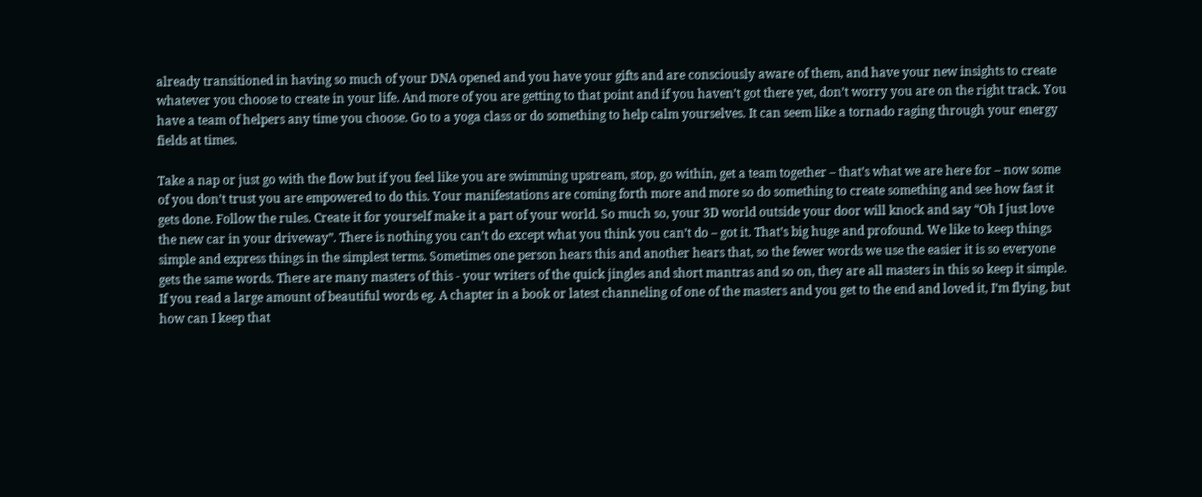already transitioned in having so much of your DNA opened and you have your gifts and are consciously aware of them, and have your new insights to create whatever you choose to create in your life. And more of you are getting to that point and if you haven’t got there yet, don’t worry you are on the right track. You have a team of helpers any time you choose. Go to a yoga class or do something to help calm yourselves. It can seem like a tornado raging through your energy fields at times.

Take a nap or just go with the flow but if you feel like you are swimming upstream, stop, go within, get a team together – that’s what we are here for – now some of you don’t trust you are empowered to do this. Your manifestations are coming forth more and more so do something to create something and see how fast it gets done. Follow the rules. Create it for yourself make it a part of your world. So much so, your 3D world outside your door will knock and say “Oh I just love the new car in your driveway”. There is nothing you can’t do except what you think you can’t do – got it. That’s big huge and profound. We like to keep things simple and express things in the simplest terms. Sometimes one person hears this and another hears that, so the fewer words we use the easier it is so everyone gets the same words. There are many masters of this - your writers of the quick jingles and short mantras and so on, they are all masters in this so keep it simple. If you read a large amount of beautiful words eg. A chapter in a book or latest channeling of one of the masters and you get to the end and loved it, I’m flying, but how can I keep that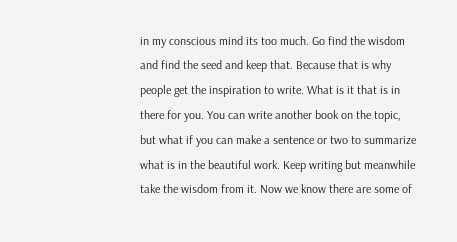in my conscious mind its too much. Go find the wisdom and find the seed and keep that. Because that is why people get the inspiration to write. What is it that is in there for you. You can write another book on the topic, but what if you can make a sentence or two to summarize what is in the beautiful work. Keep writing but meanwhile take the wisdom from it. Now we know there are some of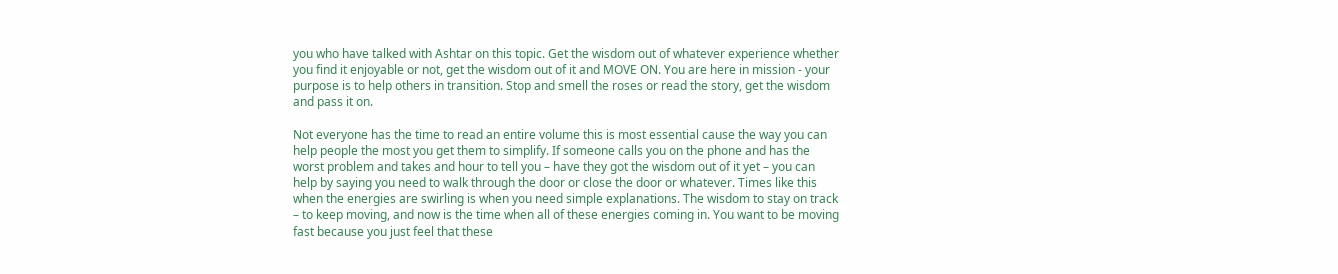you who have talked with Ashtar on this topic. Get the wisdom out of whatever experience whether you find it enjoyable or not, get the wisdom out of it and MOVE ON. You are here in mission - your purpose is to help others in transition. Stop and smell the roses or read the story, get the wisdom and pass it on.

Not everyone has the time to read an entire volume this is most essential cause the way you can help people the most you get them to simplify. If someone calls you on the phone and has the worst problem and takes and hour to tell you – have they got the wisdom out of it yet – you can help by saying you need to walk through the door or close the door or whatever. Times like this when the energies are swirling is when you need simple explanations. The wisdom to stay on track – to keep moving, and now is the time when all of these energies coming in. You want to be moving fast because you just feel that these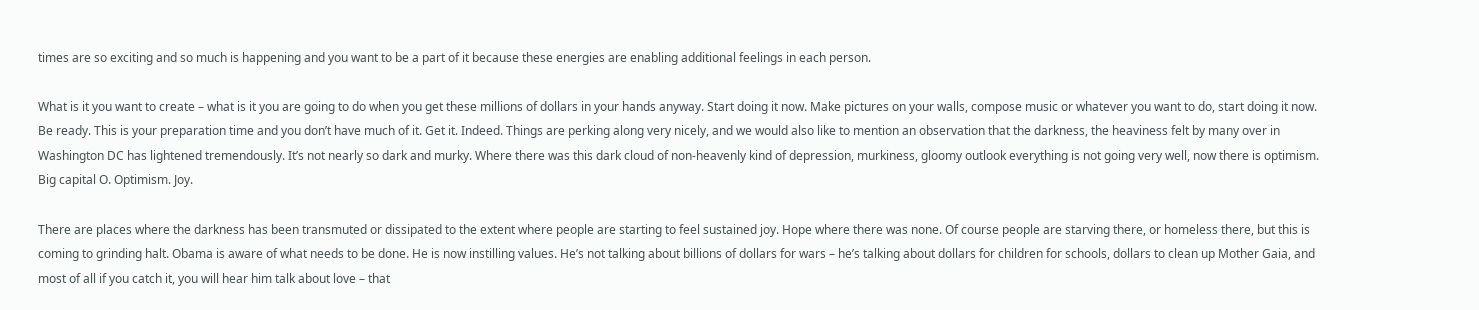times are so exciting and so much is happening and you want to be a part of it because these energies are enabling additional feelings in each person.

What is it you want to create – what is it you are going to do when you get these millions of dollars in your hands anyway. Start doing it now. Make pictures on your walls, compose music or whatever you want to do, start doing it now. Be ready. This is your preparation time and you don’t have much of it. Get it. Indeed. Things are perking along very nicely, and we would also like to mention an observation that the darkness, the heaviness felt by many over in Washington DC has lightened tremendously. It’s not nearly so dark and murky. Where there was this dark cloud of non-heavenly kind of depression, murkiness, gloomy outlook everything is not going very well, now there is optimism. Big capital O. Optimism. Joy.

There are places where the darkness has been transmuted or dissipated to the extent where people are starting to feel sustained joy. Hope where there was none. Of course people are starving there, or homeless there, but this is coming to grinding halt. Obama is aware of what needs to be done. He is now instilling values. He’s not talking about billions of dollars for wars – he’s talking about dollars for children for schools, dollars to clean up Mother Gaia, and most of all if you catch it, you will hear him talk about love – that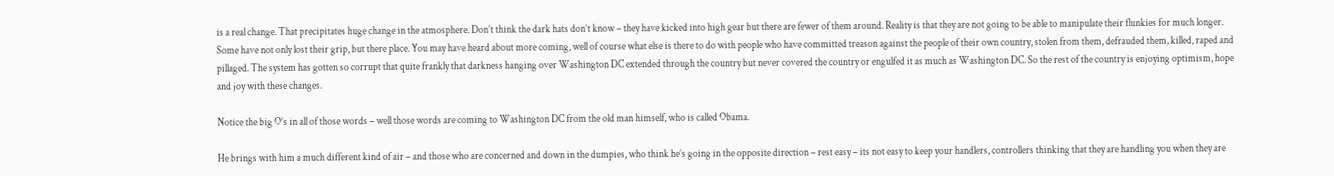is a real change. That precipitates huge change in the atmosphere. Don’t think the dark hats don’t know – they have kicked into high gear but there are fewer of them around. Reality is that they are not going to be able to manipulate their flunkies for much longer. Some have not only lost their grip, but there place. You may have heard about more coming, well of course what else is there to do with people who have committed treason against the people of their own country, stolen from them, defrauded them, killed, raped and pillaged. The system has gotten so corrupt that quite frankly that darkness hanging over Washington DC extended through the country but never covered the country or engulfed it as much as Washington DC. So the rest of the country is enjoying optimism, hope and joy with these changes.

Notice the big O’s in all of those words – well those words are coming to Washington DC from the old man himself, who is called Obama.

He brings with him a much different kind of air – and those who are concerned and down in the dumpies, who think he’s going in the opposite direction – rest easy – its not easy to keep your handlers, controllers thinking that they are handling you when they are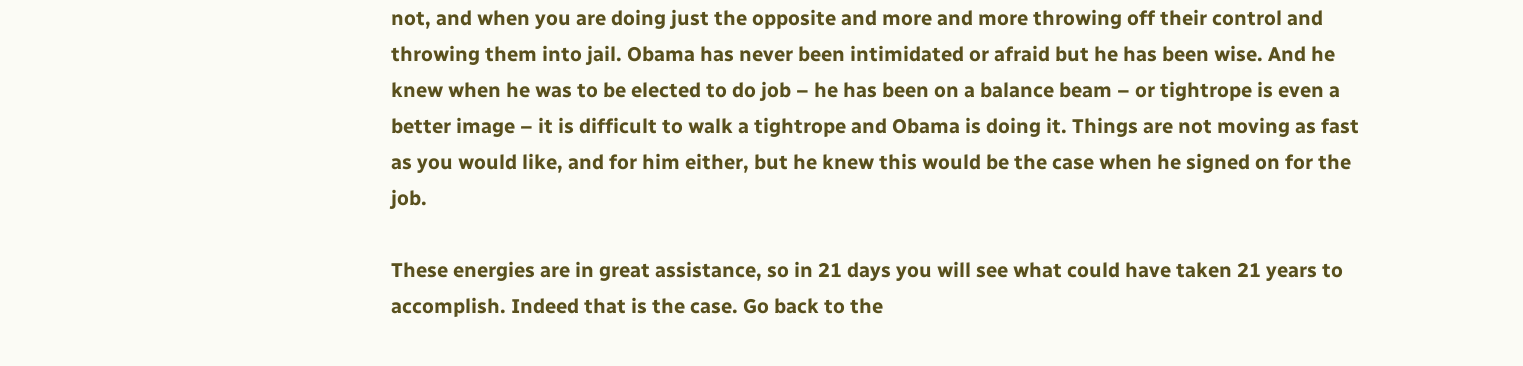not, and when you are doing just the opposite and more and more throwing off their control and throwing them into jail. Obama has never been intimidated or afraid but he has been wise. And he knew when he was to be elected to do job – he has been on a balance beam – or tightrope is even a better image – it is difficult to walk a tightrope and Obama is doing it. Things are not moving as fast as you would like, and for him either, but he knew this would be the case when he signed on for the job.

These energies are in great assistance, so in 21 days you will see what could have taken 21 years to accomplish. Indeed that is the case. Go back to the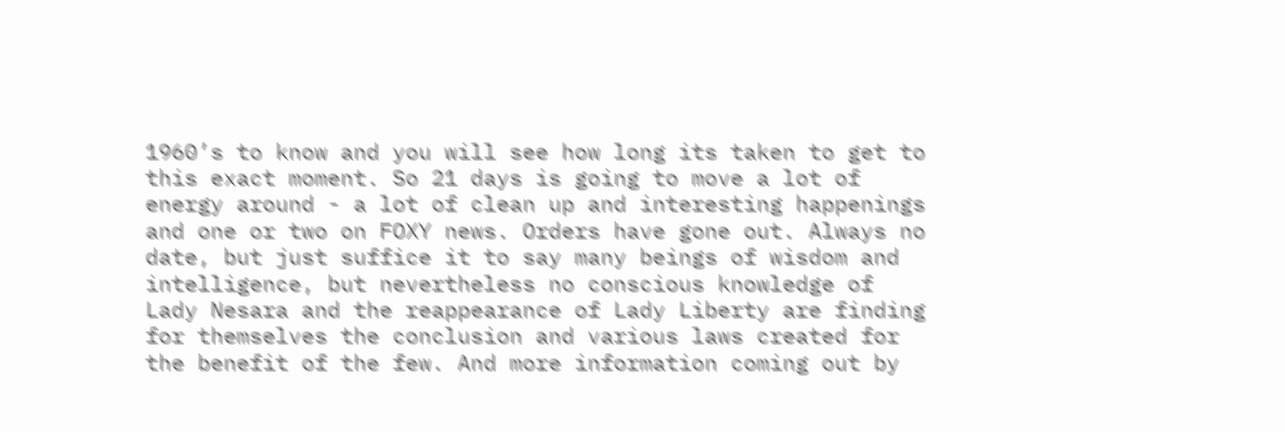1960’s to know and you will see how long its taken to get to this exact moment. So 21 days is going to move a lot of energy around - a lot of clean up and interesting happenings and one or two on FOXY news. Orders have gone out. Always no date, but just suffice it to say many beings of wisdom and intelligence, but nevertheless no conscious knowledge of Lady Nesara and the reappearance of Lady Liberty are finding for themselves the conclusion and various laws created for the benefit of the few. And more information coming out by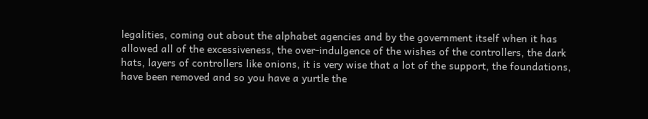legalities, coming out about the alphabet agencies and by the government itself when it has allowed all of the excessiveness, the over-indulgence of the wishes of the controllers, the dark hats, layers of controllers like onions, it is very wise that a lot of the support, the foundations, have been removed and so you have a yurtle the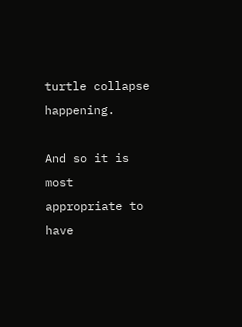turtle collapse happening.

And so it is most appropriate to have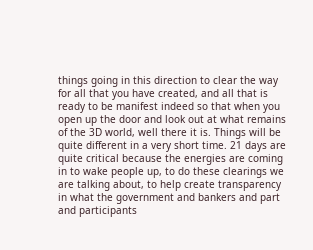things going in this direction to clear the way for all that you have created, and all that is ready to be manifest indeed so that when you open up the door and look out at what remains of the 3D world, well there it is. Things will be quite different in a very short time. 21 days are quite critical because the energies are coming in to wake people up, to do these clearings we are talking about, to help create transparency in what the government and bankers and part and participants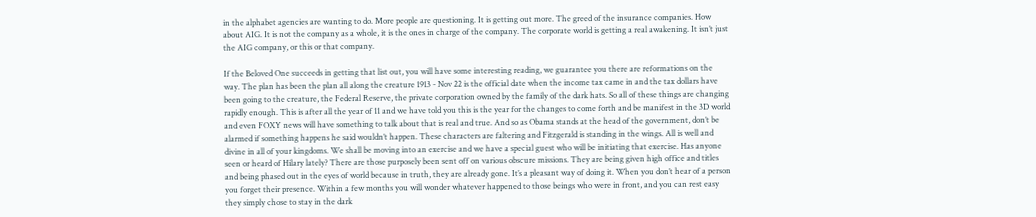in the alphabet agencies are wanting to do. More people are questioning. It is getting out more. The greed of the insurance companies. How about AIG. It is not the company as a whole, it is the ones in charge of the company. The corporate world is getting a real awakening. It isn’t just the AIG company, or this or that company.

If the Beloved One succeeds in getting that list out, you will have some interesting reading, we guarantee you there are reformations on the way. The plan has been the plan all along the creature 1913 - Nov 22 is the official date when the income tax came in and the tax dollars have been going to the creature, the Federal Reserve, the private corporation owned by the family of the dark hats. So all of these things are changing rapidly enough. This is after all the year of 11 and we have told you this is the year for the changes to come forth and be manifest in the 3D world and even FOXY news will have something to talk about that is real and true. And so as Obama stands at the head of the government, don’t be alarmed if something happens he said wouldn’t happen. These characters are faltering and Fitzgerald is standing in the wings. All is well and divine in all of your kingdoms. We shall be moving into an exercise and we have a special guest who will be initiating that exercise. Has anyone seen or heard of Hilary lately? There are those purposely been sent off on various obscure missions. They are being given high office and titles and being phased out in the eyes of world because in truth, they are already gone. It’s a pleasant way of doing it. When you don’t hear of a person you forget their presence. Within a few months you will wonder whatever happened to those beings who were in front, and you can rest easy they simply chose to stay in the dark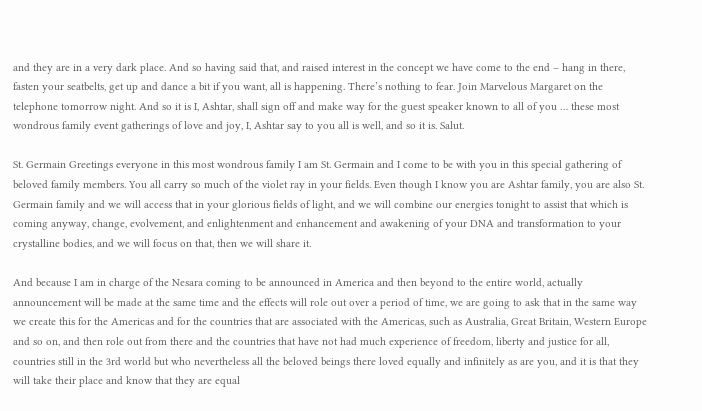and they are in a very dark place. And so having said that, and raised interest in the concept we have come to the end – hang in there, fasten your seatbelts, get up and dance a bit if you want, all is happening. There’s nothing to fear. Join Marvelous Margaret on the telephone tomorrow night. And so it is I, Ashtar, shall sign off and make way for the guest speaker known to all of you … these most wondrous family event gatherings of love and joy, I, Ashtar say to you all is well, and so it is. Salut.

St. Germain Greetings everyone in this most wondrous family I am St. Germain and I come to be with you in this special gathering of beloved family members. You all carry so much of the violet ray in your fields. Even though I know you are Ashtar family, you are also St. Germain family and we will access that in your glorious fields of light, and we will combine our energies tonight to assist that which is coming anyway, change, evolvement, and enlightenment and enhancement and awakening of your DNA and transformation to your crystalline bodies, and we will focus on that, then we will share it.

And because I am in charge of the Nesara coming to be announced in America and then beyond to the entire world, actually announcement will be made at the same time and the effects will role out over a period of time, we are going to ask that in the same way we create this for the Americas and for the countries that are associated with the Americas, such as Australia, Great Britain, Western Europe and so on, and then role out from there and the countries that have not had much experience of freedom, liberty and justice for all, countries still in the 3rd world but who nevertheless all the beloved beings there loved equally and infinitely as are you, and it is that they will take their place and know that they are equal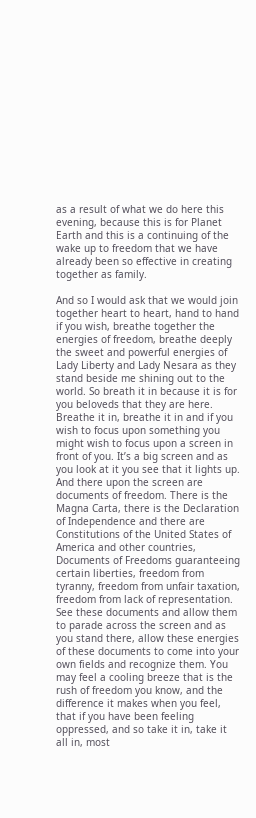as a result of what we do here this evening, because this is for Planet Earth and this is a continuing of the wake up to freedom that we have already been so effective in creating together as family.

And so I would ask that we would join together heart to heart, hand to hand if you wish, breathe together the energies of freedom, breathe deeply the sweet and powerful energies of Lady Liberty and Lady Nesara as they stand beside me shining out to the world. So breath it in because it is for you beloveds that they are here. Breathe it in, breathe it in and if you wish to focus upon something you might wish to focus upon a screen in front of you. It’s a big screen and as you look at it you see that it lights up. And there upon the screen are documents of freedom. There is the Magna Carta, there is the Declaration of Independence and there are Constitutions of the United States of America and other countries, Documents of Freedoms guaranteeing certain liberties, freedom from tyranny, freedom from unfair taxation, freedom from lack of representation. See these documents and allow them to parade across the screen and as you stand there, allow these energies of these documents to come into your own fields and recognize them. You may feel a cooling breeze that is the rush of freedom you know, and the difference it makes when you feel, that if you have been feeling oppressed, and so take it in, take it all in, most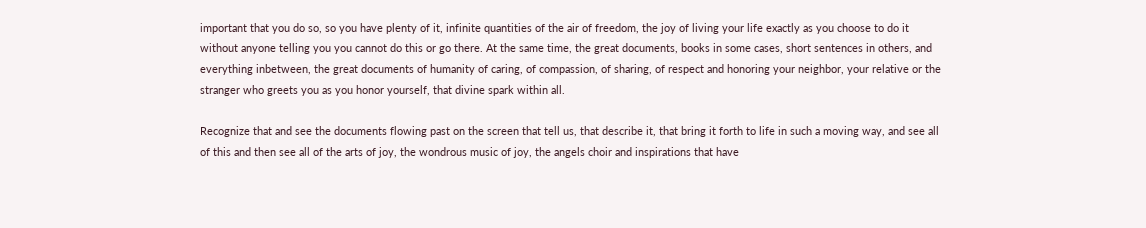important that you do so, so you have plenty of it, infinite quantities of the air of freedom, the joy of living your life exactly as you choose to do it without anyone telling you you cannot do this or go there. At the same time, the great documents, books in some cases, short sentences in others, and everything inbetween, the great documents of humanity of caring, of compassion, of sharing, of respect and honoring your neighbor, your relative or the stranger who greets you as you honor yourself, that divine spark within all.

Recognize that and see the documents flowing past on the screen that tell us, that describe it, that bring it forth to life in such a moving way, and see all of this and then see all of the arts of joy, the wondrous music of joy, the angels choir and inspirations that have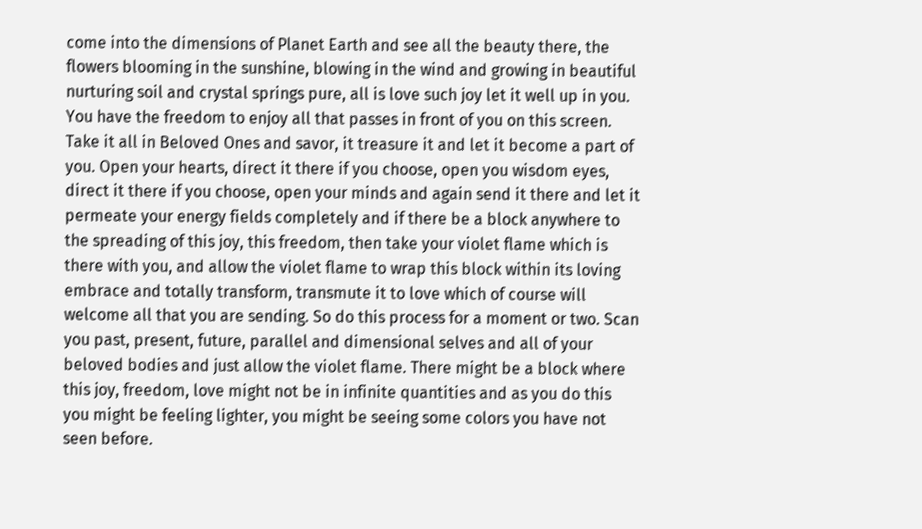come into the dimensions of Planet Earth and see all the beauty there, the flowers blooming in the sunshine, blowing in the wind and growing in beautiful nurturing soil and crystal springs pure, all is love such joy let it well up in you. You have the freedom to enjoy all that passes in front of you on this screen. Take it all in Beloved Ones and savor, it treasure it and let it become a part of you. Open your hearts, direct it there if you choose, open you wisdom eyes, direct it there if you choose, open your minds and again send it there and let it permeate your energy fields completely and if there be a block anywhere to the spreading of this joy, this freedom, then take your violet flame which is there with you, and allow the violet flame to wrap this block within its loving embrace and totally transform, transmute it to love which of course will welcome all that you are sending. So do this process for a moment or two. Scan you past, present, future, parallel and dimensional selves and all of your beloved bodies and just allow the violet flame. There might be a block where this joy, freedom, love might not be in infinite quantities and as you do this you might be feeling lighter, you might be seeing some colors you have not seen before.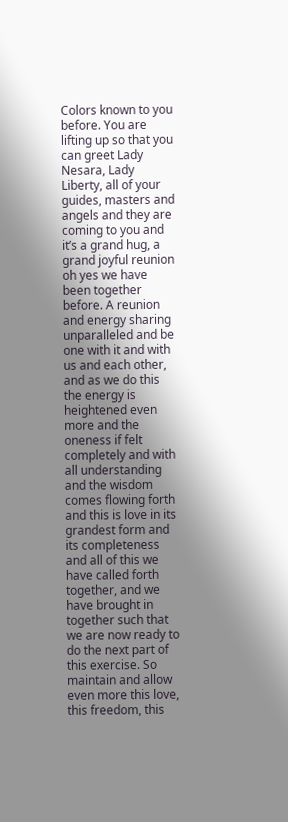Colors known to you before. You are lifting up so that you can greet Lady Nesara, Lady Liberty, all of your guides, masters and angels and they are coming to you and it’s a grand hug, a grand joyful reunion oh yes we have been together before. A reunion and energy sharing unparalleled and be one with it and with us and each other, and as we do this the energy is heightened even more and the oneness if felt completely and with all understanding and the wisdom comes flowing forth and this is love in its grandest form and its completeness and all of this we have called forth together, and we have brought in together such that we are now ready to do the next part of this exercise. So maintain and allow even more this love, this freedom, this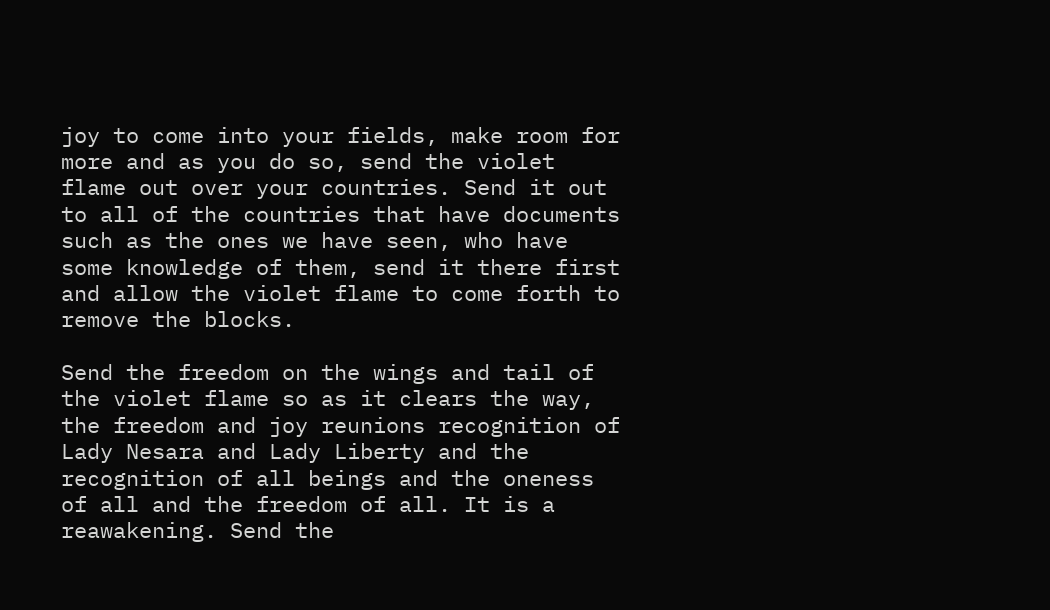joy to come into your fields, make room for more and as you do so, send the violet flame out over your countries. Send it out to all of the countries that have documents such as the ones we have seen, who have some knowledge of them, send it there first and allow the violet flame to come forth to remove the blocks.

Send the freedom on the wings and tail of the violet flame so as it clears the way, the freedom and joy reunions recognition of Lady Nesara and Lady Liberty and the recognition of all beings and the oneness of all and the freedom of all. It is a reawakening. Send the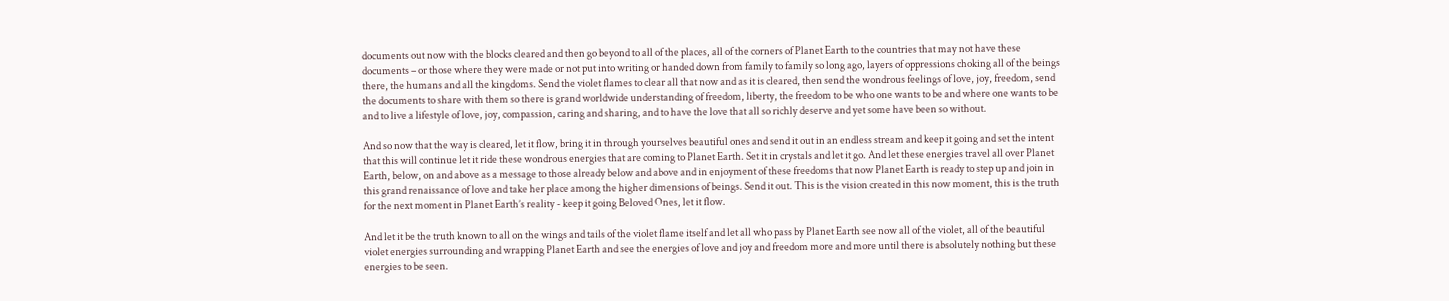documents out now with the blocks cleared and then go beyond to all of the places, all of the corners of Planet Earth to the countries that may not have these documents – or those where they were made or not put into writing or handed down from family to family so long ago, layers of oppressions choking all of the beings there, the humans and all the kingdoms. Send the violet flames to clear all that now and as it is cleared, then send the wondrous feelings of love, joy, freedom, send the documents to share with them so there is grand worldwide understanding of freedom, liberty, the freedom to be who one wants to be and where one wants to be and to live a lifestyle of love, joy, compassion, caring and sharing, and to have the love that all so richly deserve and yet some have been so without.

And so now that the way is cleared, let it flow, bring it in through yourselves beautiful ones and send it out in an endless stream and keep it going and set the intent that this will continue let it ride these wondrous energies that are coming to Planet Earth. Set it in crystals and let it go. And let these energies travel all over Planet Earth, below, on and above as a message to those already below and above and in enjoyment of these freedoms that now Planet Earth is ready to step up and join in this grand renaissance of love and take her place among the higher dimensions of beings. Send it out. This is the vision created in this now moment, this is the truth for the next moment in Planet Earth’s reality - keep it going Beloved Ones, let it flow.

And let it be the truth known to all on the wings and tails of the violet flame itself and let all who pass by Planet Earth see now all of the violet, all of the beautiful violet energies surrounding and wrapping Planet Earth and see the energies of love and joy and freedom more and more until there is absolutely nothing but these energies to be seen.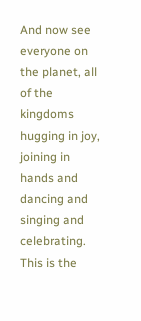And now see everyone on the planet, all of the kingdoms hugging in joy, joining in hands and dancing and singing and celebrating. This is the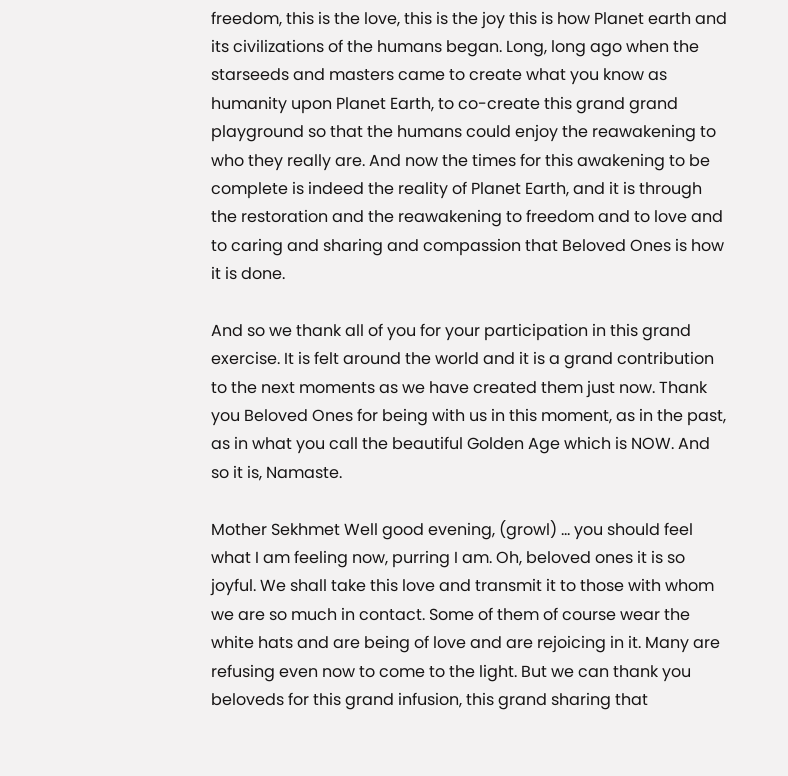freedom, this is the love, this is the joy this is how Planet earth and its civilizations of the humans began. Long, long ago when the starseeds and masters came to create what you know as humanity upon Planet Earth, to co-create this grand grand playground so that the humans could enjoy the reawakening to who they really are. And now the times for this awakening to be complete is indeed the reality of Planet Earth, and it is through the restoration and the reawakening to freedom and to love and to caring and sharing and compassion that Beloved Ones is how it is done.

And so we thank all of you for your participation in this grand exercise. It is felt around the world and it is a grand contribution to the next moments as we have created them just now. Thank you Beloved Ones for being with us in this moment, as in the past, as in what you call the beautiful Golden Age which is NOW. And so it is, Namaste.

Mother Sekhmet Well good evening, (growl) … you should feel what I am feeling now, purring I am. Oh, beloved ones it is so joyful. We shall take this love and transmit it to those with whom we are so much in contact. Some of them of course wear the white hats and are being of love and are rejoicing in it. Many are refusing even now to come to the light. But we can thank you beloveds for this grand infusion, this grand sharing that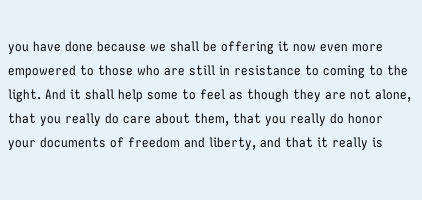you have done because we shall be offering it now even more empowered to those who are still in resistance to coming to the light. And it shall help some to feel as though they are not alone, that you really do care about them, that you really do honor your documents of freedom and liberty, and that it really is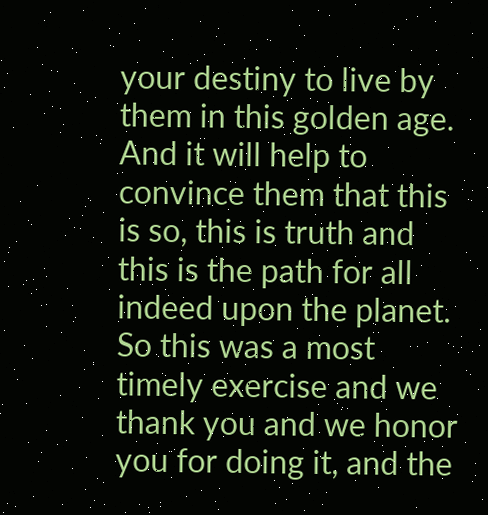your destiny to live by them in this golden age. And it will help to convince them that this is so, this is truth and this is the path for all indeed upon the planet. So this was a most timely exercise and we thank you and we honor you for doing it, and the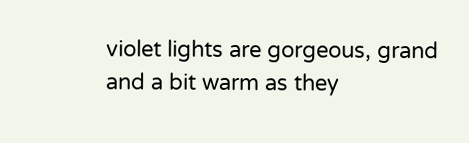violet lights are gorgeous, grand and a bit warm as they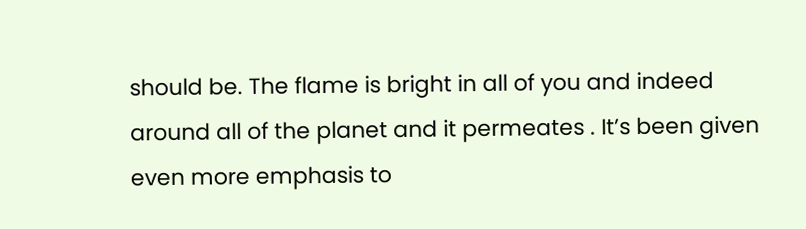should be. The flame is bright in all of you and indeed around all of the planet and it permeates . It’s been given even more emphasis to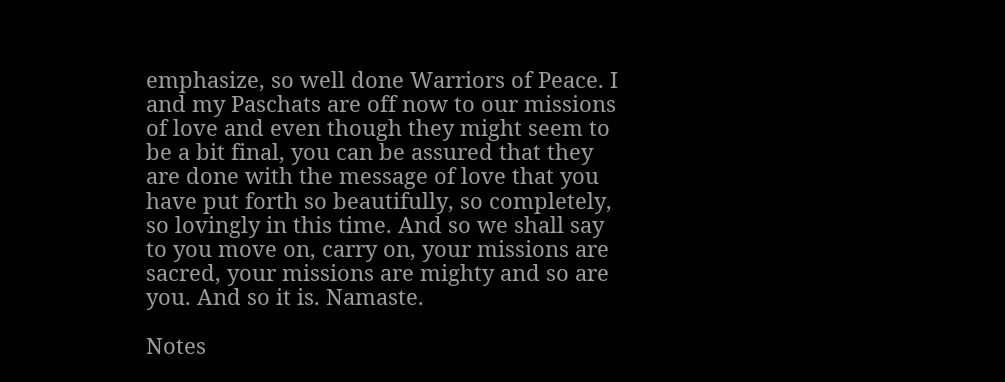emphasize, so well done Warriors of Peace. I and my Paschats are off now to our missions of love and even though they might seem to be a bit final, you can be assured that they are done with the message of love that you have put forth so beautifully, so completely, so lovingly in this time. And so we shall say to you move on, carry on, your missions are sacred, your missions are mighty and so are you. And so it is. Namaste.

Notes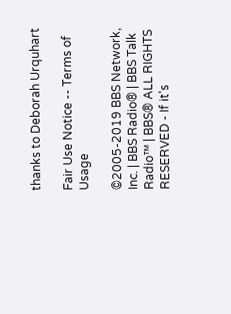thanks to Deborah Urquhart

Fair Use Notice -- Terms of Usage

©2005-2019 BBS Network, Inc. | BBS Radio® | BBS Talk Radio™ | BBS® ALL RIGHTS RESERVED - If it's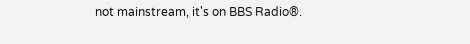not mainstream, it's on BBS Radio®.